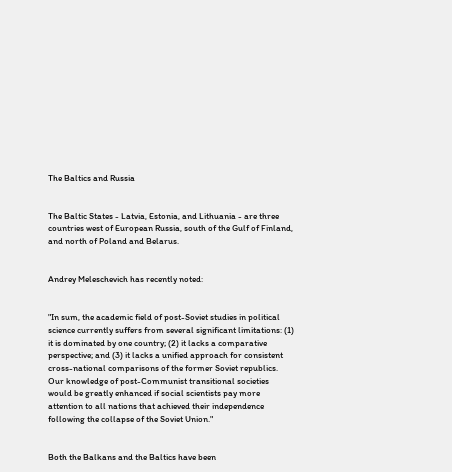The Baltics and Russia


The Baltic States - Latvia, Estonia, and Lithuania - are three countries west of European Russia, south of the Gulf of Finland, and north of Poland and Belarus.


Andrey Meleschevich has recently noted:


"In sum, the academic field of post-Soviet studies in political science currently suffers from several significant limitations: (1) it is dominated by one country; (2) it lacks a comparative perspective; and (3) it lacks a unified approach for consistent cross-national comparisons of the former Soviet republics. Our knowledge of post-Communist transitional societies would be greatly enhanced if social scientists pay more attention to all nations that achieved their independence following the collapse of the Soviet Union."


Both the Balkans and the Baltics have been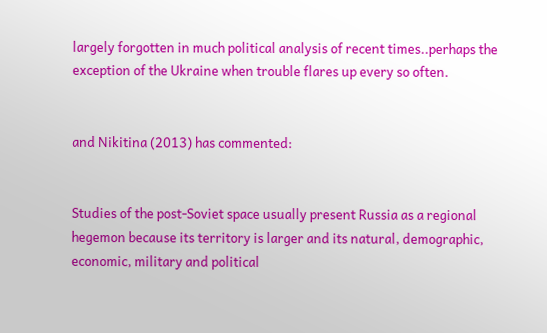largely forgotten in much political analysis of recent times..perhaps the exception of the Ukraine when trouble flares up every so often.


and Nikitina (2013) has commented:


Studies of the post-Soviet space usually present Russia as a regional hegemon because its territory is larger and its natural, demographic, economic, military and political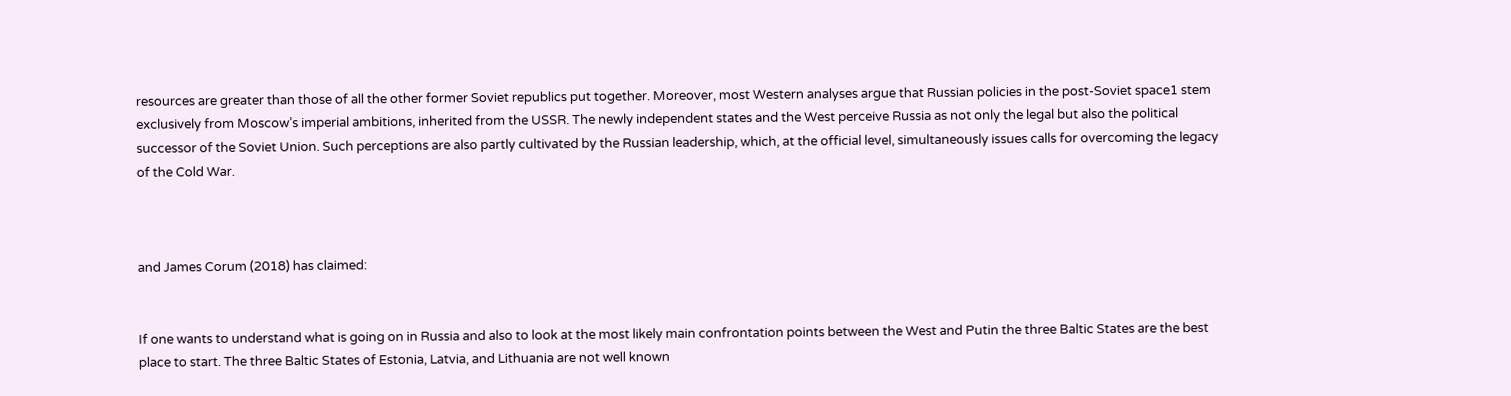resources are greater than those of all the other former Soviet republics put together. Moreover, most Western analyses argue that Russian policies in the post-Soviet space1 stem exclusively from Moscow’s imperial ambitions, inherited from the USSR. The newly independent states and the West perceive Russia as not only the legal but also the political successor of the Soviet Union. Such perceptions are also partly cultivated by the Russian leadership, which, at the official level, simultaneously issues calls for overcoming the legacy of the Cold War.



and James Corum (2018) has claimed:


If one wants to understand what is going on in Russia and also to look at the most likely main confrontation points between the West and Putin the three Baltic States are the best place to start. The three Baltic States of Estonia, Latvia, and Lithuania are not well known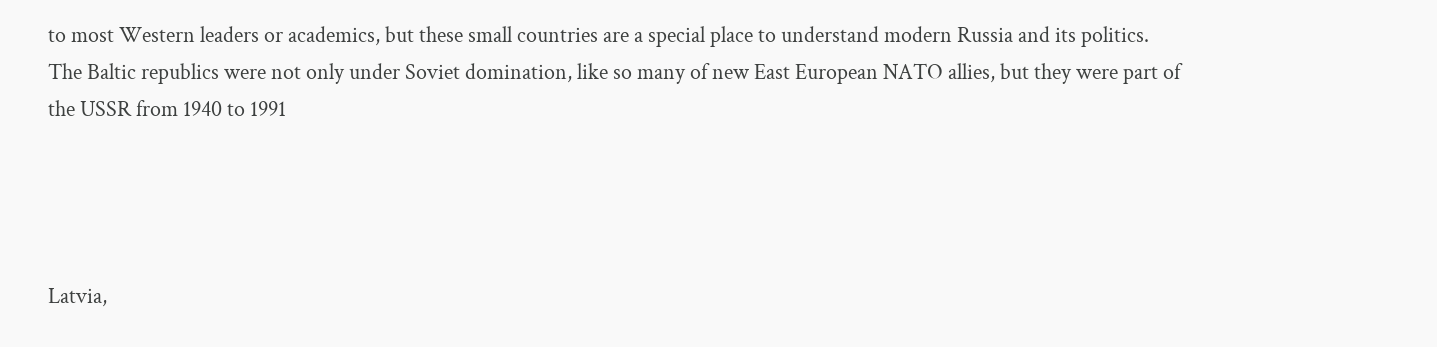to most Western leaders or academics, but these small countries are a special place to understand modern Russia and its politics. The Baltic republics were not only under Soviet domination, like so many of new East European NATO allies, but they were part of the USSR from 1940 to 1991




Latvia,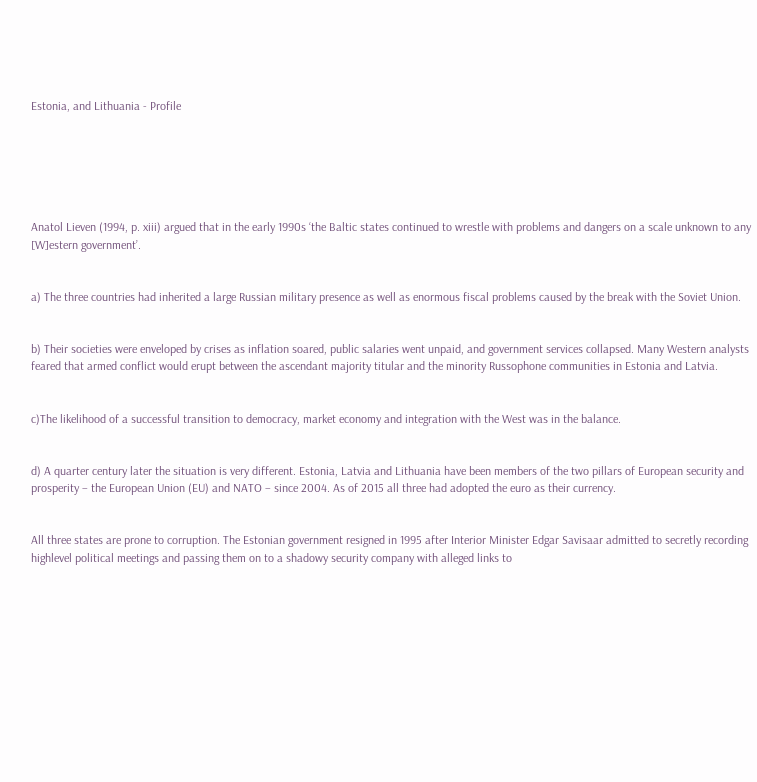Estonia, and Lithuania - Profile






Anatol Lieven (1994, p. xiii) argued that in the early 1990s ‘the Baltic states continued to wrestle with problems and dangers on a scale unknown to any [W]estern government’.


a) The three countries had inherited a large Russian military presence as well as enormous fiscal problems caused by the break with the Soviet Union.


b) Their societies were enveloped by crises as inflation soared, public salaries went unpaid, and government services collapsed. Many Western analysts feared that armed conflict would erupt between the ascendant majority titular and the minority Russophone communities in Estonia and Latvia.


c)The likelihood of a successful transition to democracy, market economy and integration with the West was in the balance.


d) A quarter century later the situation is very different. Estonia, Latvia and Lithuania have been members of the two pillars of European security and prosperity – the European Union (EU) and NATO – since 2004. As of 2015 all three had adopted the euro as their currency.


All three states are prone to corruption. The Estonian government resigned in 1995 after Interior Minister Edgar Savisaar admitted to secretly recording highlevel political meetings and passing them on to a shadowy security company with alleged links to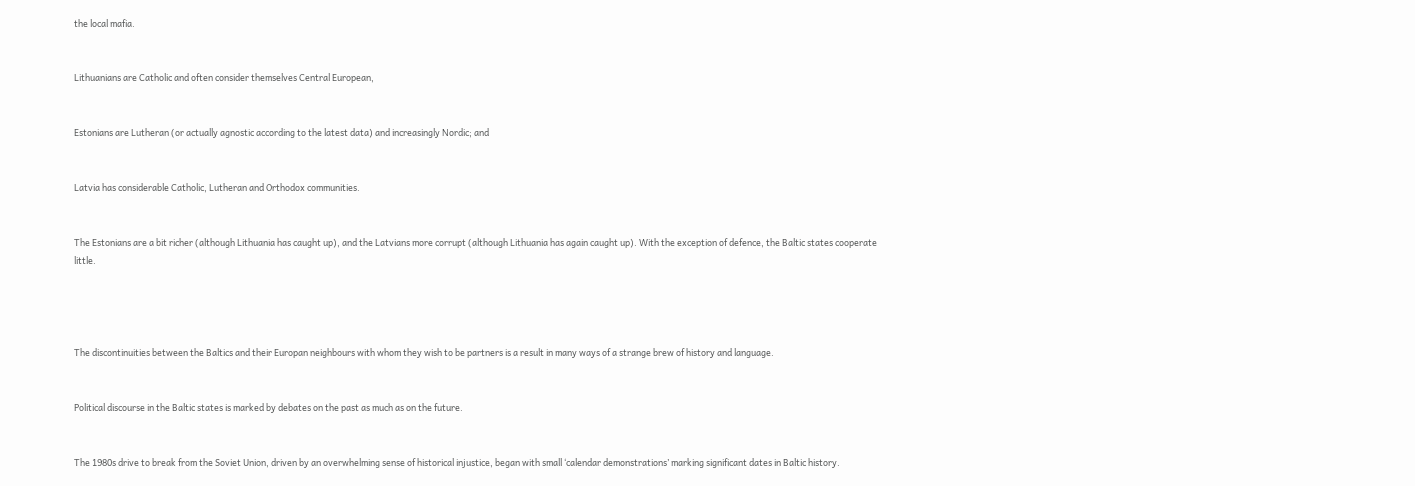the local mafia.


Lithuanians are Catholic and often consider themselves Central European,


Estonians are Lutheran (or actually agnostic according to the latest data) and increasingly Nordic; and


Latvia has considerable Catholic, Lutheran and Orthodox communities.


The Estonians are a bit richer (although Lithuania has caught up), and the Latvians more corrupt (although Lithuania has again caught up). With the exception of defence, the Baltic states cooperate little.




The discontinuities between the Baltics and their Europan neighbours with whom they wish to be partners is a result in many ways of a strange brew of history and language.


Political discourse in the Baltic states is marked by debates on the past as much as on the future.


The 1980s drive to break from the Soviet Union, driven by an overwhelming sense of historical injustice, began with small ‘calendar demonstrations’ marking significant dates in Baltic history.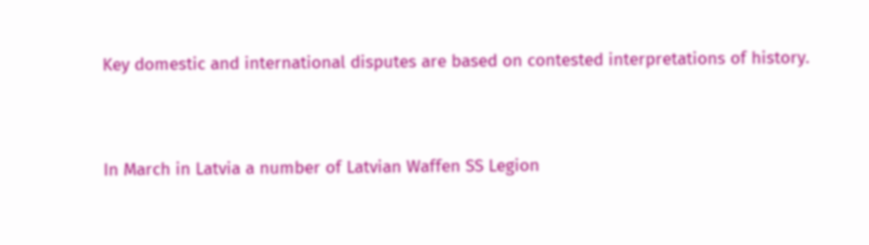Key domestic and international disputes are based on contested interpretations of history.


In March in Latvia a number of Latvian Waffen SS Legion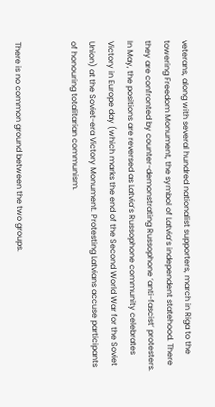veterans, along with several hundred nationalist supporters, march in Riga to the towering Freedom Monument, the symbol of Latvia’s independent statehood. There they are confronted by counter-demonstrating Russophone ‘anti-fascist’ protesters. In May, the positions are reversed as Latvia’s Russophone community celebrates Victory in Europe day (which marks the end of the Second World War for the Soviet Union) at the Soviet-era Victory Monument. Protesting Latvians accuse participants of honouring totalitarian communism.


There is no common ground between the two groups.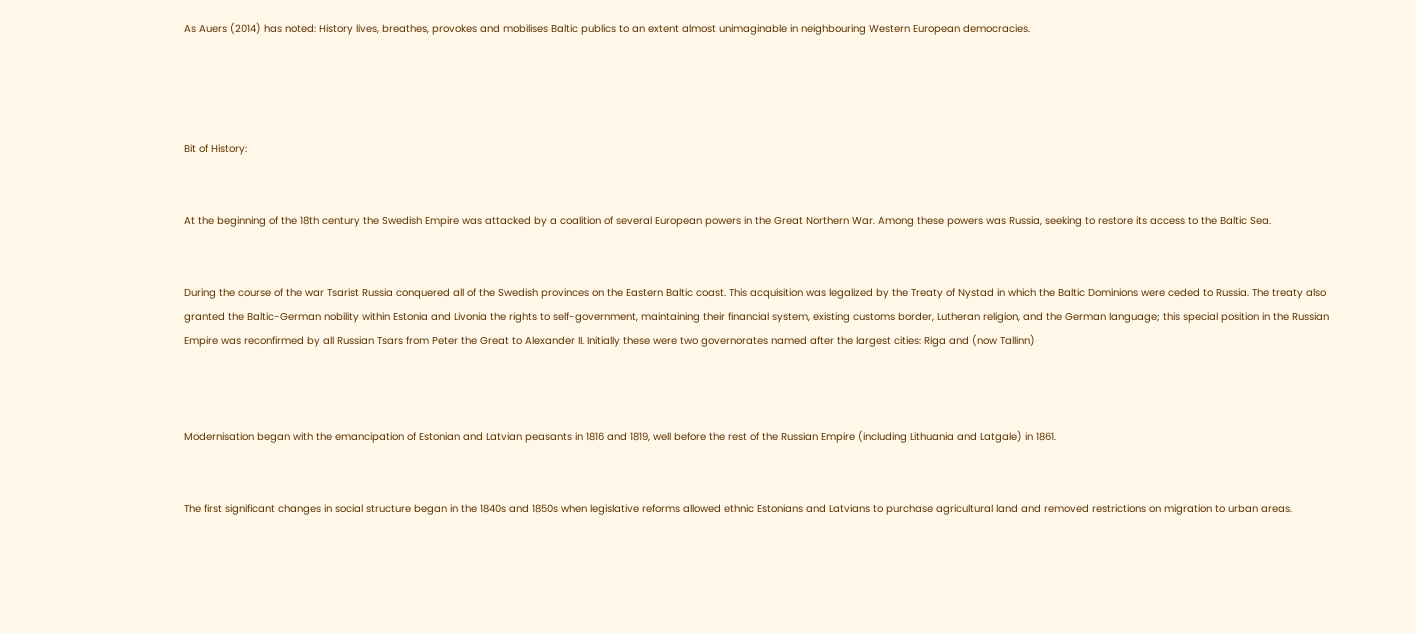As Auers (2014) has noted: History lives, breathes, provokes and mobilises Baltic publics to an extent almost unimaginable in neighbouring Western European democracies.




Bit of History:


At the beginning of the 18th century the Swedish Empire was attacked by a coalition of several European powers in the Great Northern War. Among these powers was Russia, seeking to restore its access to the Baltic Sea.


During the course of the war Tsarist Russia conquered all of the Swedish provinces on the Eastern Baltic coast. This acquisition was legalized by the Treaty of Nystad in which the Baltic Dominions were ceded to Russia. The treaty also granted the Baltic-German nobility within Estonia and Livonia the rights to self-government, maintaining their financial system, existing customs border, Lutheran religion, and the German language; this special position in the Russian Empire was reconfirmed by all Russian Tsars from Peter the Great to Alexander II. Initially these were two governorates named after the largest cities: Riga and (now Tallinn)



Modernisation began with the emancipation of Estonian and Latvian peasants in 1816 and 1819, well before the rest of the Russian Empire (including Lithuania and Latgale) in 1861.


The first significant changes in social structure began in the 1840s and 1850s when legislative reforms allowed ethnic Estonians and Latvians to purchase agricultural land and removed restrictions on migration to urban areas.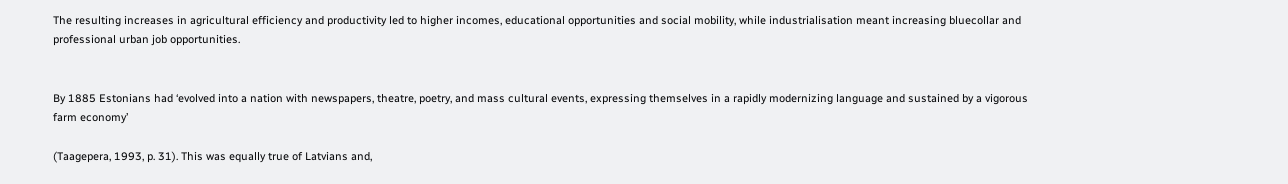The resulting increases in agricultural efficiency and productivity led to higher incomes, educational opportunities and social mobility, while industrialisation meant increasing bluecollar and professional urban job opportunities.


By 1885 Estonians had ‘evolved into a nation with newspapers, theatre, poetry, and mass cultural events, expressing themselves in a rapidly modernizing language and sustained by a vigorous farm economy’

(Taagepera, 1993, p. 31). This was equally true of Latvians and,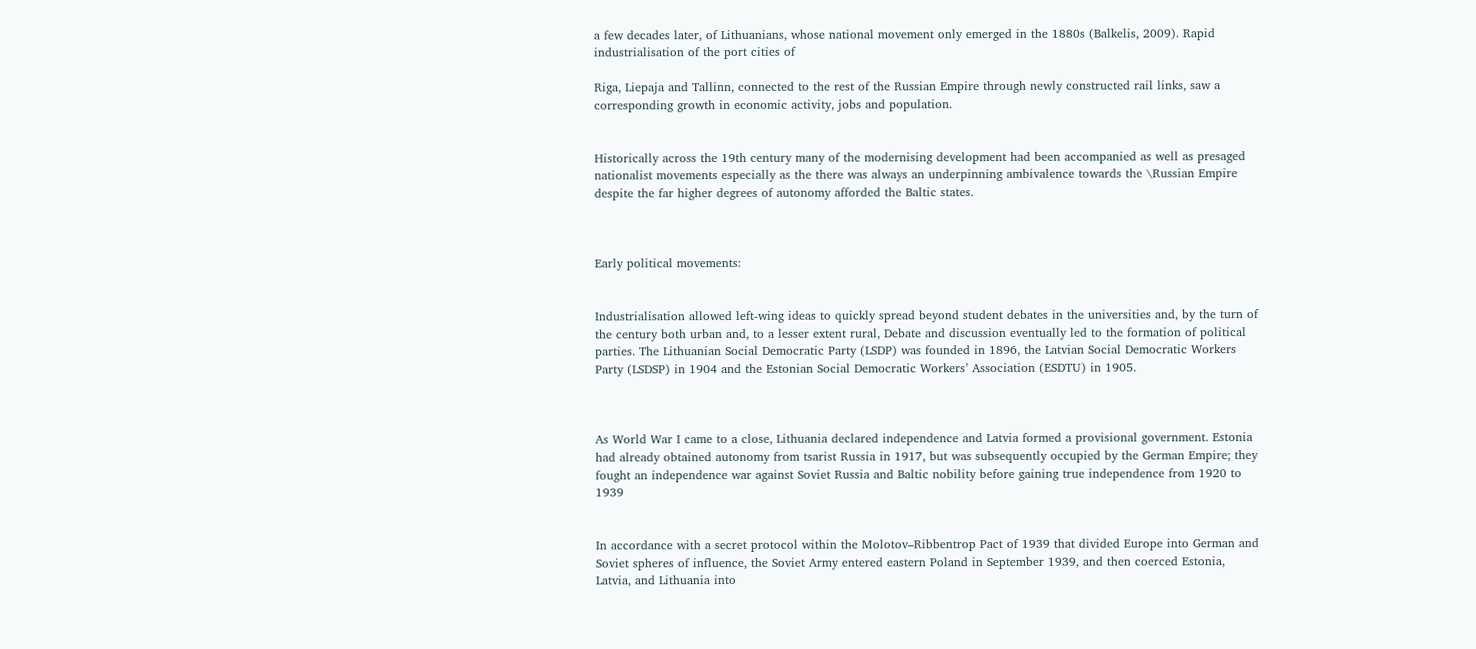a few decades later, of Lithuanians, whose national movement only emerged in the 1880s (Balkelis, 2009). Rapid industrialisation of the port cities of

Riga, Liepaja and Tallinn, connected to the rest of the Russian Empire through newly constructed rail links, saw a corresponding growth in economic activity, jobs and population.


Historically across the 19th century many of the modernising development had been accompanied as well as presaged nationalist movements especially as the there was always an underpinning ambivalence towards the \Russian Empire despite the far higher degrees of autonomy afforded the Baltic states.



Early political movements:


Industrialisation allowed left-wing ideas to quickly spread beyond student debates in the universities and, by the turn of the century both urban and, to a lesser extent rural, Debate and discussion eventually led to the formation of political parties. The Lithuanian Social Democratic Party (LSDP) was founded in 1896, the Latvian Social Democratic Workers Party (LSDSP) in 1904 and the Estonian Social Democratic Workers’ Association (ESDTU) in 1905.



As World War I came to a close, Lithuania declared independence and Latvia formed a provisional government. Estonia had already obtained autonomy from tsarist Russia in 1917, but was subsequently occupied by the German Empire; they fought an independence war against Soviet Russia and Baltic nobility before gaining true independence from 1920 to 1939


In accordance with a secret protocol within the Molotov–Ribbentrop Pact of 1939 that divided Europe into German and Soviet spheres of influence, the Soviet Army entered eastern Poland in September 1939, and then coerced Estonia, Latvia, and Lithuania into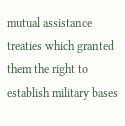mutual assistance treaties which granted them the right to establish military bases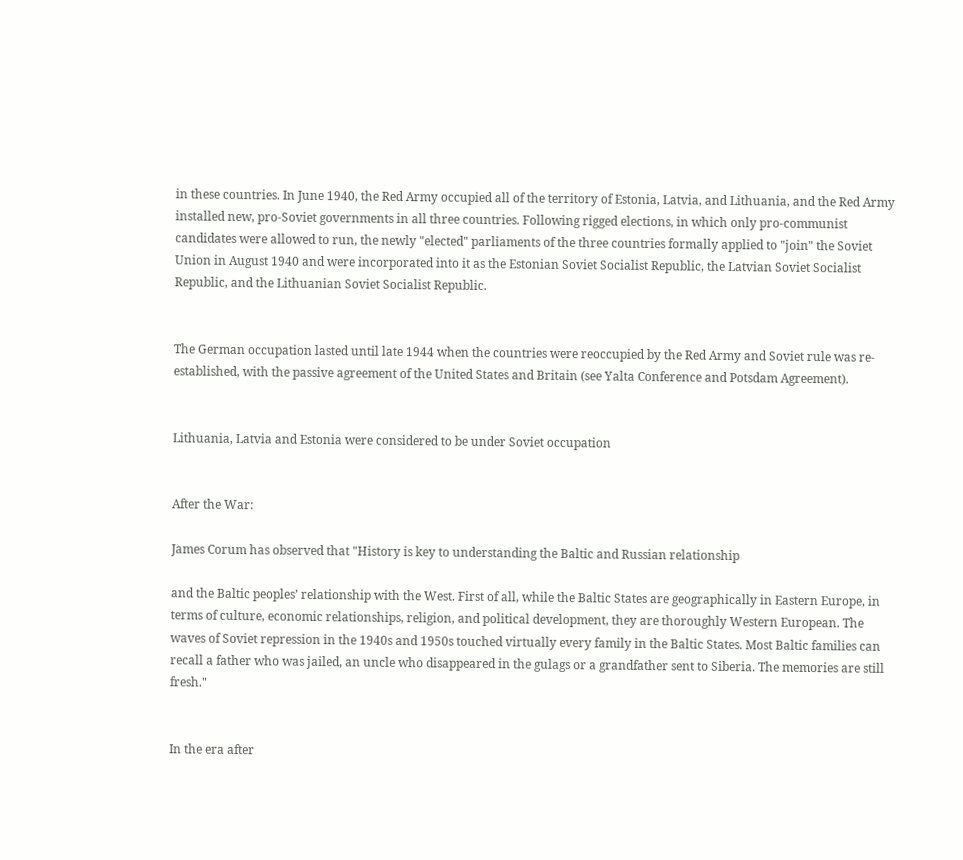in these countries. In June 1940, the Red Army occupied all of the territory of Estonia, Latvia, and Lithuania, and the Red Army installed new, pro-Soviet governments in all three countries. Following rigged elections, in which only pro-communist candidates were allowed to run, the newly "elected" parliaments of the three countries formally applied to "join" the Soviet Union in August 1940 and were incorporated into it as the Estonian Soviet Socialist Republic, the Latvian Soviet Socialist Republic, and the Lithuanian Soviet Socialist Republic.


The German occupation lasted until late 1944 when the countries were reoccupied by the Red Army and Soviet rule was re-established, with the passive agreement of the United States and Britain (see Yalta Conference and Potsdam Agreement).


Lithuania, Latvia and Estonia were considered to be under Soviet occupation


After the War:

James Corum has observed that "History is key to understanding the Baltic and Russian relationship

and the Baltic peoples’ relationship with the West. First of all, while the Baltic States are geographically in Eastern Europe, in terms of culture, economic relationships, religion, and political development, they are thoroughly Western European. The waves of Soviet repression in the 1940s and 1950s touched virtually every family in the Baltic States. Most Baltic families can recall a father who was jailed, an uncle who disappeared in the gulags or a grandfather sent to Siberia. The memories are still fresh."


In the era after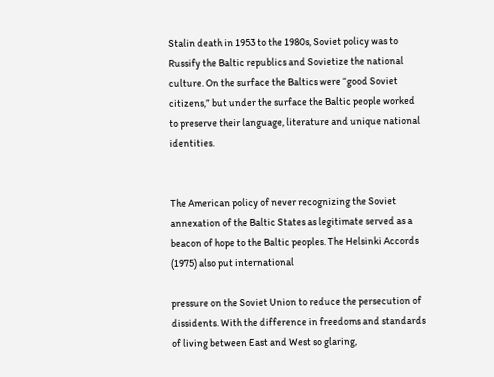Stalin death in 1953 to the 1980s, Soviet policy was to Russify the Baltic republics and Sovietize the national culture. On the surface the Baltics were “good Soviet citizens,” but under the surface the Baltic people worked to preserve their language, literature and unique national identities.


The American policy of never recognizing the Soviet annexation of the Baltic States as legitimate served as a beacon of hope to the Baltic peoples. The Helsinki Accords (1975) also put international

pressure on the Soviet Union to reduce the persecution of dissidents. With the difference in freedoms and standards of living between East and West so glaring,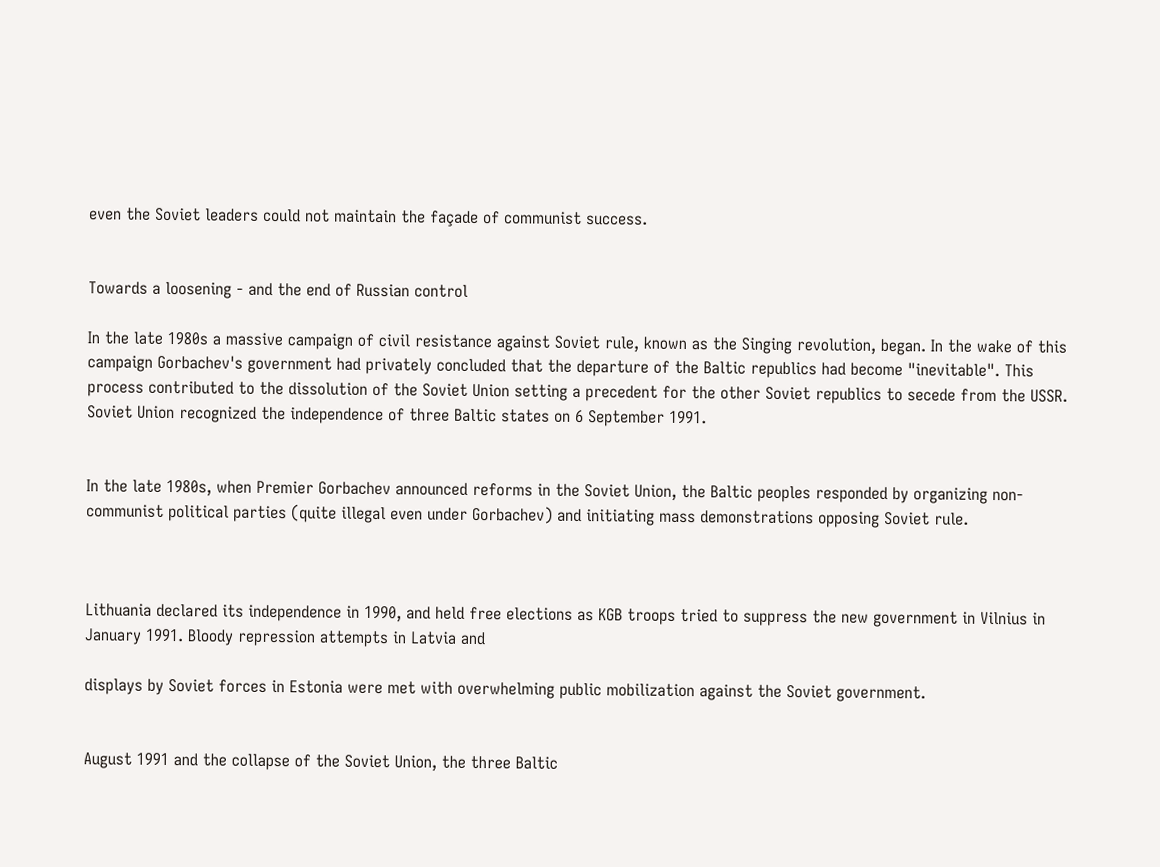even the Soviet leaders could not maintain the façade of communist success.


Towards a loosening - and the end of Russian control

In the late 1980s a massive campaign of civil resistance against Soviet rule, known as the Singing revolution, began. In the wake of this campaign Gorbachev's government had privately concluded that the departure of the Baltic republics had become "inevitable". This process contributed to the dissolution of the Soviet Union setting a precedent for the other Soviet republics to secede from the USSR. Soviet Union recognized the independence of three Baltic states on 6 September 1991.


In the late 1980s, when Premier Gorbachev announced reforms in the Soviet Union, the Baltic peoples responded by organizing non-communist political parties (quite illegal even under Gorbachev) and initiating mass demonstrations opposing Soviet rule.



Lithuania declared its independence in 1990, and held free elections as KGB troops tried to suppress the new government in Vilnius in January 1991. Bloody repression attempts in Latvia and

displays by Soviet forces in Estonia were met with overwhelming public mobilization against the Soviet government.


August 1991 and the collapse of the Soviet Union, the three Baltic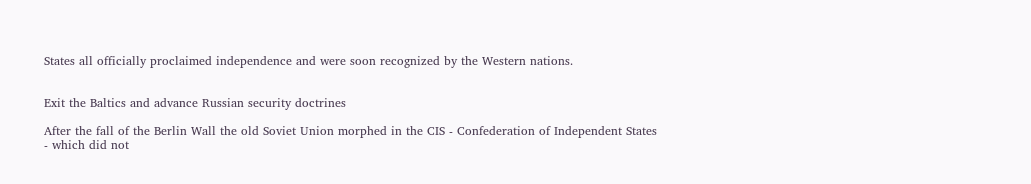States all officially proclaimed independence and were soon recognized by the Western nations.


Exit the Baltics and advance Russian security doctrines

After the fall of the Berlin Wall the old Soviet Union morphed in the CIS - Confederation of Independent States - which did not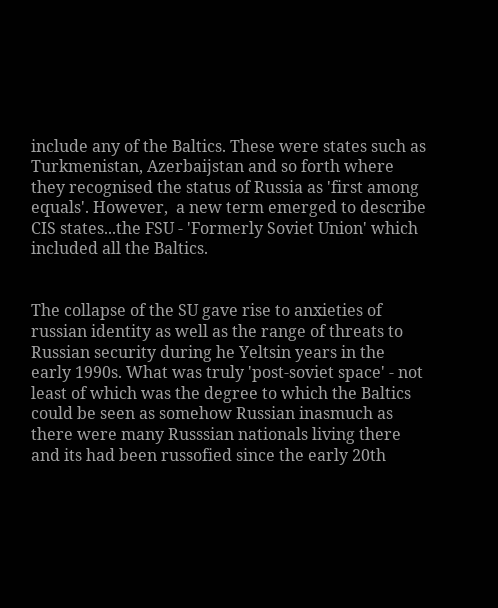include any of the Baltics. These were states such as Turkmenistan, Azerbaijstan and so forth where they recognised the status of Russia as 'first among equals'. However,  a new term emerged to describe CIS states...the FSU - 'Formerly Soviet Union' which included all the Baltics.


The collapse of the SU gave rise to anxieties of russian identity as well as the range of threats to Russian security during he Yeltsin years in the early 1990s. What was truly 'post-soviet space' - not least of which was the degree to which the Baltics could be seen as somehow Russian inasmuch as there were many Russsian nationals living there and its had been russofied since the early 20th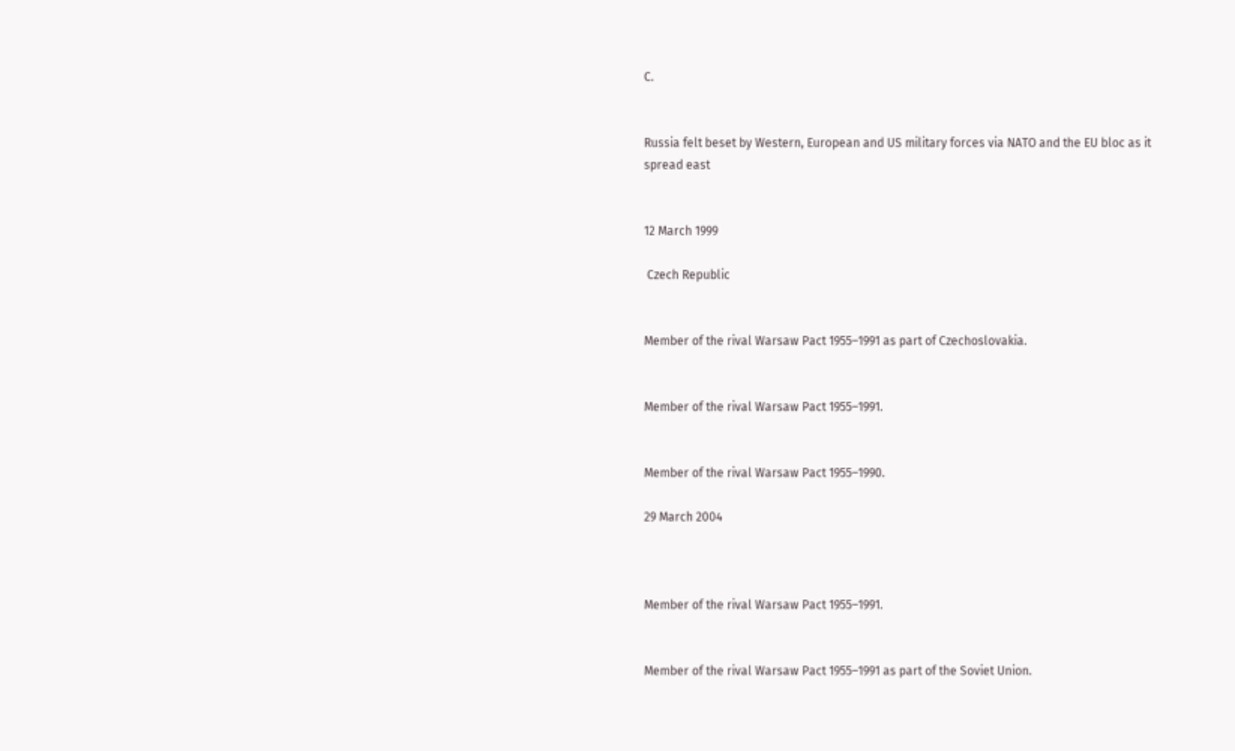C.


Russia felt beset by Western, European and US military forces via NATO and the EU bloc as it spread east


12 March 1999

 Czech Republic


Member of the rival Warsaw Pact 1955–1991 as part of Czechoslovakia.


Member of the rival Warsaw Pact 1955–1991.


Member of the rival Warsaw Pact 1955–1990.

29 March 2004



Member of the rival Warsaw Pact 1955–1991.


Member of the rival Warsaw Pact 1955–1991 as part of the Soviet Union.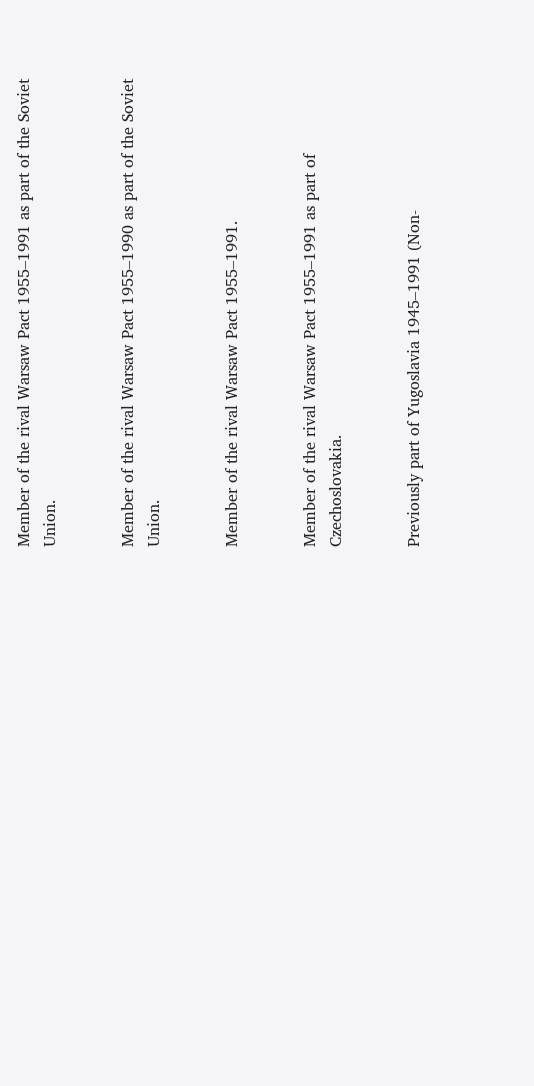Member of the rival Warsaw Pact 1955–1991 as part of the Soviet Union.


Member of the rival Warsaw Pact 1955–1990 as part of the Soviet Union.


Member of the rival Warsaw Pact 1955–1991.


Member of the rival Warsaw Pact 1955–1991 as part of Czechoslovakia.


Previously part of Yugoslavia 1945–1991 (Non-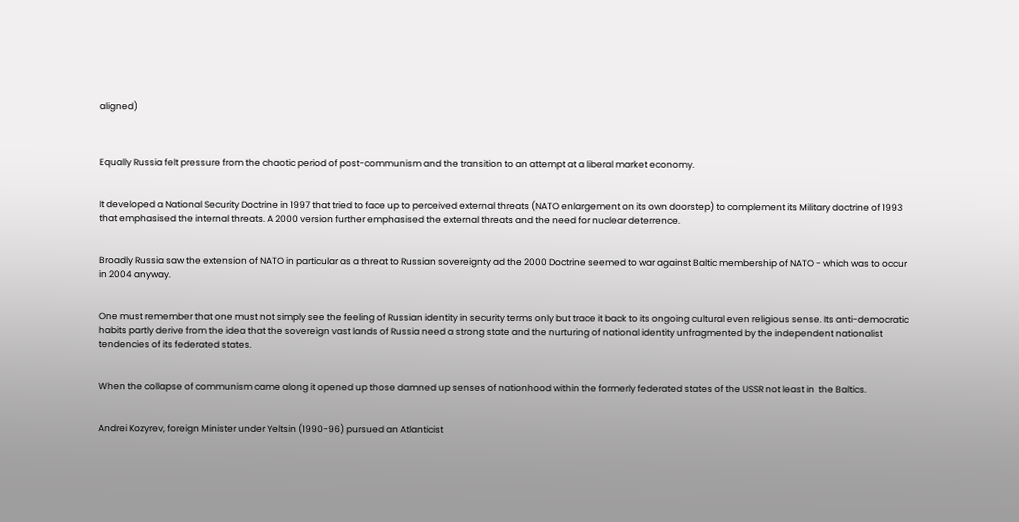aligned)



Equally Russia felt pressure from the chaotic period of post-communism and the transition to an attempt at a liberal market economy.


It developed a National Security Doctrine in 1997 that tried to face up to perceived external threats (NATO enlargement on its own doorstep) to complement its Military doctrine of 1993 that emphasised the internal threats. A 2000 version further emphasised the external threats and the need for nuclear deterrence.


Broadly Russia saw the extension of NATO in particular as a threat to Russian sovereignty ad the 2000 Doctrine seemed to war against Baltic membership of NATO - which was to occur in 2004 anyway.


One must remember that one must not simply see the feeling of Russian identity in security terms only but trace it back to its ongoing cultural even religious sense. Its anti-democratic habits partly derive from the idea that the sovereign vast lands of Russia need a strong state and the nurturing of national identity unfragmented by the independent nationalist tendencies of its federated states.


When the collapse of communism came along it opened up those damned up senses of nationhood within the formerly federated states of the USSR not least in  the Baltics.


Andrei Kozyrev, foreign Minister under Yeltsin (1990-96) pursued an Atlanticist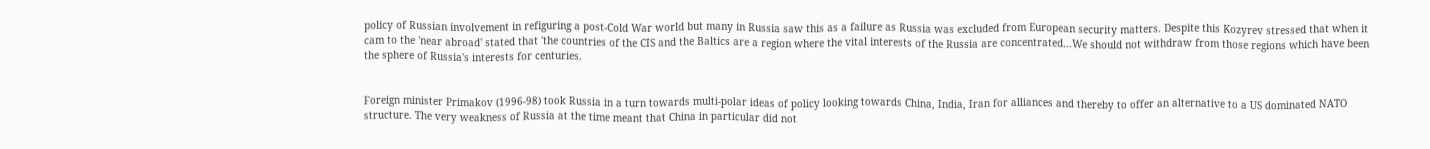policy of Russian involvement in refiguring a post-Cold War world but many in Russia saw this as a failure as Russia was excluded from European security matters. Despite this Kozyrev stressed that when it cam to the 'near abroad' stated that 'the countries of the CIS and the Baltics are a region where the vital interests of the Russia are concentrated...We should not withdraw from those regions which have been the sphere of Russia's interests for centuries.


Foreign minister Primakov (1996-98) took Russia in a turn towards multi-polar ideas of policy looking towards China, India, Iran for alliances and thereby to offer an alternative to a US dominated NATO structure. The very weakness of Russia at the time meant that China in particular did not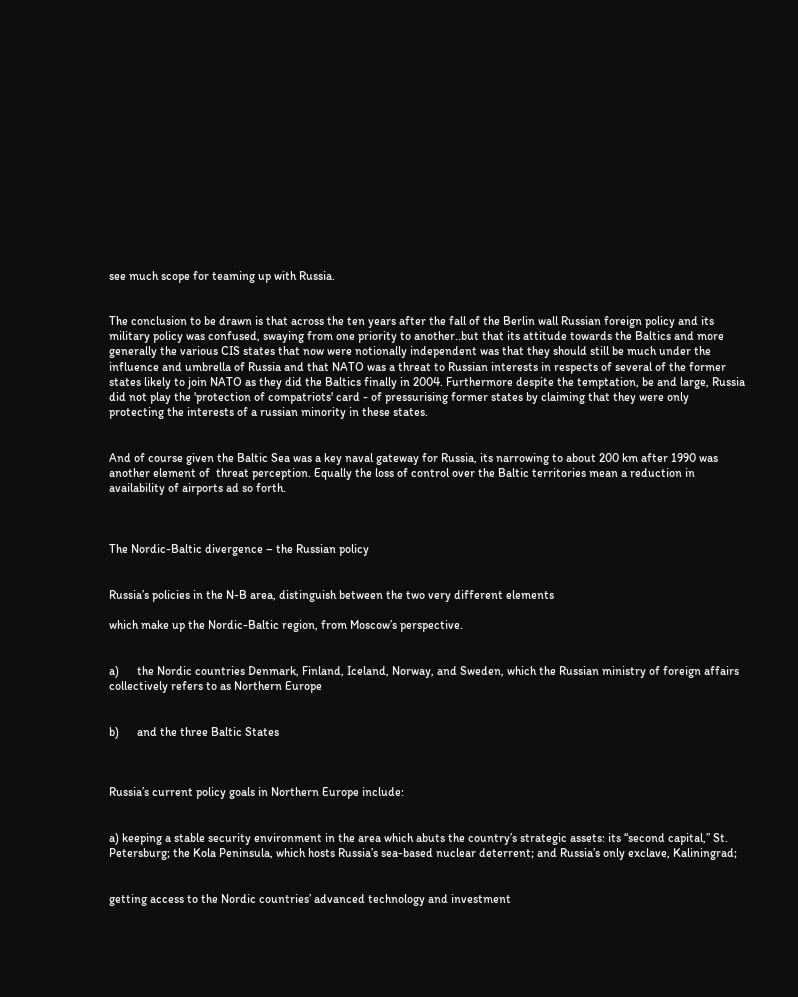see much scope for teaming up with Russia.


The conclusion to be drawn is that across the ten years after the fall of the Berlin wall Russian foreign policy and its military policy was confused, swaying from one priority to another..but that its attitude towards the Baltics and more generally the various CIS states that now were notionally independent was that they should still be much under the influence and umbrella of Russia and that NATO was a threat to Russian interests in respects of several of the former states likely to join NATO as they did the Baltics finally in 2004. Furthermore despite the temptation, be and large, Russia did not play the 'protection of compatriots' card - of pressurising former states by claiming that they were only protecting the interests of a russian minority in these states.


And of course given the Baltic Sea was a key naval gateway for Russia, its narrowing to about 200 km after 1990 was another element of  threat perception. Equally the loss of control over the Baltic territories mean a reduction in availability of airports ad so forth.



The Nordic-Baltic divergence – the Russian policy


Russia’s policies in the N-B area, distinguish between the two very different elements

which make up the Nordic-Baltic region, from Moscow’s perspective.


a)      the Nordic countries Denmark, Finland, Iceland, Norway, and Sweden, which the Russian ministry of foreign affairs collectively refers to as Northern Europe


b)      and the three Baltic States



Russia’s current policy goals in Northern Europe include:


a) keeping a stable security environment in the area which abuts the country’s strategic assets: its “second capital,” St. Petersburg; the Kola Peninsula, which hosts Russia’s sea-based nuclear deterrent; and Russia’s only exclave, Kaliningrad;


getting access to the Nordic countries’ advanced technology and investment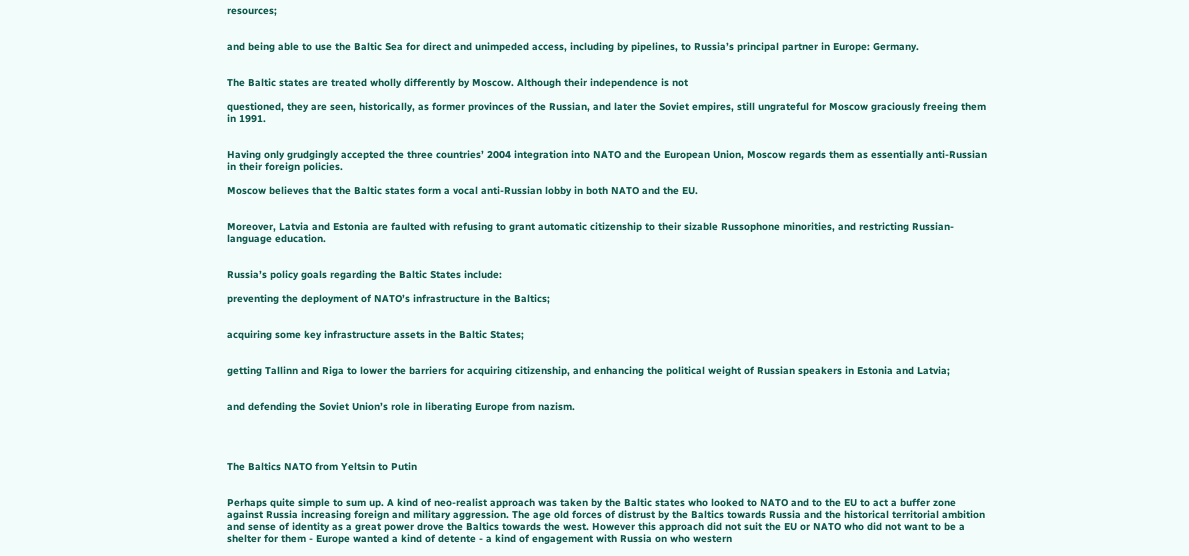resources;


and being able to use the Baltic Sea for direct and unimpeded access, including by pipelines, to Russia’s principal partner in Europe: Germany.


The Baltic states are treated wholly differently by Moscow. Although their independence is not

questioned, they are seen, historically, as former provinces of the Russian, and later the Soviet empires, still ungrateful for Moscow graciously freeing them in 1991.


Having only grudgingly accepted the three countries’ 2004 integration into NATO and the European Union, Moscow regards them as essentially anti-Russian in their foreign policies.

Moscow believes that the Baltic states form a vocal anti-Russian lobby in both NATO and the EU.


Moreover, Latvia and Estonia are faulted with refusing to grant automatic citizenship to their sizable Russophone minorities, and restricting Russian-language education.


Russia’s policy goals regarding the Baltic States include:

preventing the deployment of NATO’s infrastructure in the Baltics;


acquiring some key infrastructure assets in the Baltic States;


getting Tallinn and Riga to lower the barriers for acquiring citizenship, and enhancing the political weight of Russian speakers in Estonia and Latvia;


and defending the Soviet Union’s role in liberating Europe from nazism.




The Baltics NATO from Yeltsin to Putin


Perhaps quite simple to sum up. A kind of neo-realist approach was taken by the Baltic states who looked to NATO and to the EU to act a buffer zone against Russia increasing foreign and military aggression. The age old forces of distrust by the Baltics towards Russia and the historical territorial ambition and sense of identity as a great power drove the Baltics towards the west. However this approach did not suit the EU or NATO who did not want to be a shelter for them - Europe wanted a kind of detente - a kind of engagement with Russia on who western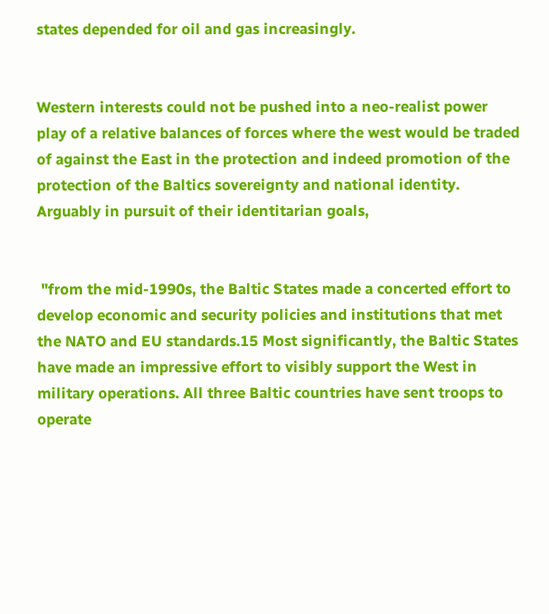states depended for oil and gas increasingly.


Western interests could not be pushed into a neo-realist power play of a relative balances of forces where the west would be traded of against the East in the protection and indeed promotion of the protection of the Baltics sovereignty and national identity. Arguably in pursuit of their identitarian goals,


 "from the mid-1990s, the Baltic States made a concerted effort to develop economic and security policies and institutions that met the NATO and EU standards.15 Most significantly, the Baltic States have made an impressive effort to visibly support the West in military operations. All three Baltic countries have sent troops to operate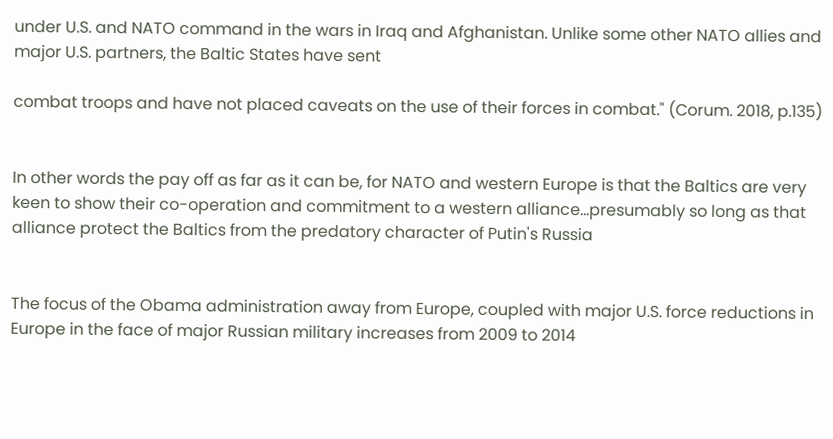under U.S. and NATO command in the wars in Iraq and Afghanistan. Unlike some other NATO allies and major U.S. partners, the Baltic States have sent

combat troops and have not placed caveats on the use of their forces in combat." (Corum. 2018, p.135)


In other words the pay off as far as it can be, for NATO and western Europe is that the Baltics are very keen to show their co-operation and commitment to a western alliance...presumably so long as that alliance protect the Baltics from the predatory character of Putin's Russia


The focus of the Obama administration away from Europe, coupled with major U.S. force reductions in Europe in the face of major Russian military increases from 2009 to 2014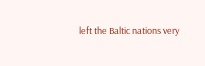left the Baltic nations very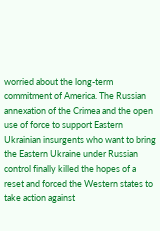worried about the long-term commitment of America. The Russian annexation of the Crimea and the open use of force to support Eastern Ukrainian insurgents who want to bring the Eastern Ukraine under Russian control finally killed the hopes of a reset and forced the Western states to take action against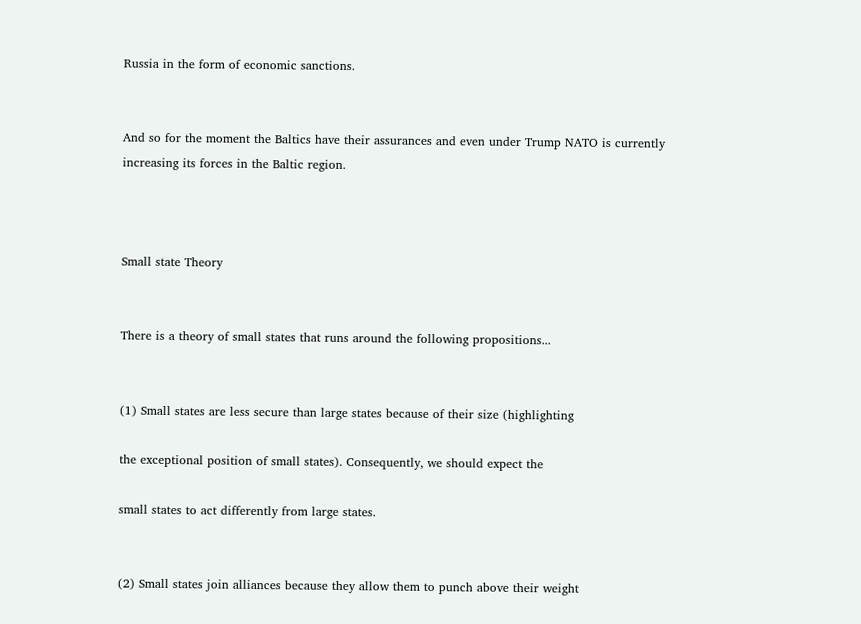Russia in the form of economic sanctions.


And so for the moment the Baltics have their assurances and even under Trump NATO is currently increasing its forces in the Baltic region.



Small state Theory


There is a theory of small states that runs around the following propositions...


(1) Small states are less secure than large states because of their size (highlighting

the exceptional position of small states). Consequently, we should expect the

small states to act differently from large states.


(2) Small states join alliances because they allow them to punch above their weight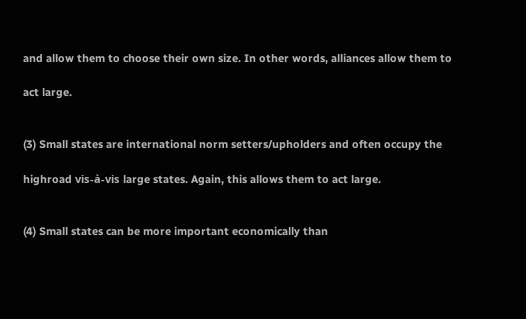and allow them to choose their own size. In other words, alliances allow them to

act large.


(3) Small states are international norm setters/upholders and often occupy the

highroad vis-à-vis large states. Again, this allows them to act large.


(4) Small states can be more important economically than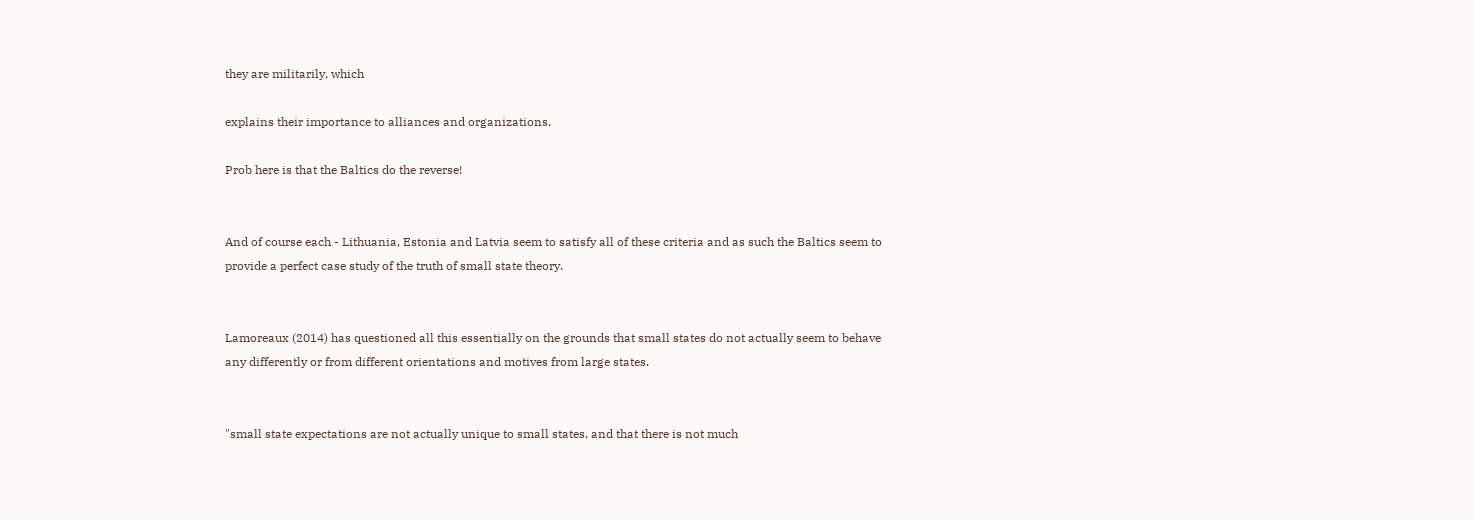they are militarily, which

explains their importance to alliances and organizations.

Prob here is that the Baltics do the reverse!


And of course each - Lithuania, Estonia and Latvia seem to satisfy all of these criteria and as such the Baltics seem to provide a perfect case study of the truth of small state theory.


Lamoreaux (2014) has questioned all this essentially on the grounds that small states do not actually seem to behave any differently or from different orientations and motives from large states.


"small state expectations are not actually unique to small states, and that there is not much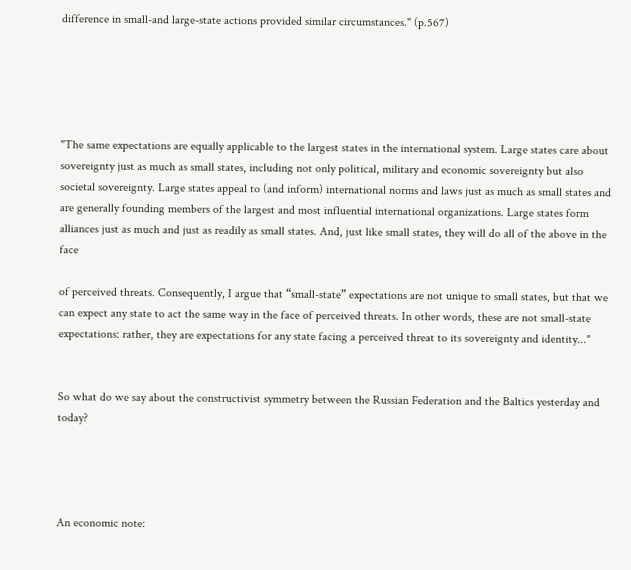difference in small-and large-state actions provided similar circumstances." (p.567)





"The same expectations are equally applicable to the largest states in the international system. Large states care about sovereignty just as much as small states, including not only political, military and economic sovereignty but also societal sovereignty. Large states appeal to (and inform) international norms and laws just as much as small states and are generally founding members of the largest and most influential international organizations. Large states form alliances just as much and just as readily as small states. And, just like small states, they will do all of the above in the face

of perceived threats. Consequently, I argue that “small-state” expectations are not unique to small states, but that we can expect any state to act the same way in the face of perceived threats. In other words, these are not small-state expectations: rather, they are expectations for any state facing a perceived threat to its sovereignty and identity..."


So what do we say about the constructivist symmetry between the Russian Federation and the Baltics yesterday and today?




An economic note: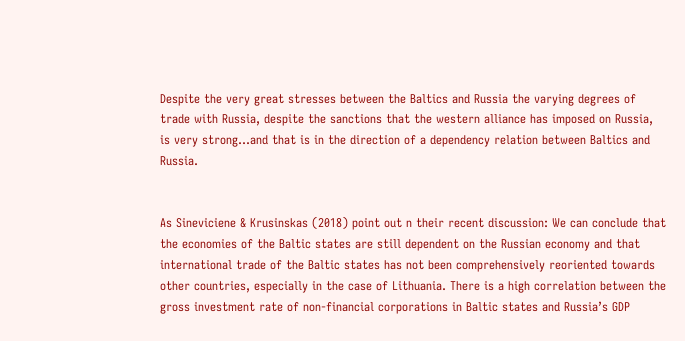Despite the very great stresses between the Baltics and Russia the varying degrees of trade with Russia, despite the sanctions that the western alliance has imposed on Russia, is very strong...and that is in the direction of a dependency relation between Baltics and Russia.


As Sineviciene & Krusinskas (2018) point out n their recent discussion: We can conclude that the economies of the Baltic states are still dependent on the Russian economy and that international trade of the Baltic states has not been comprehensively reoriented towards other countries, especially in the case of Lithuania. There is a high correlation between the gross investment rate of non-financial corporations in Baltic states and Russia’s GDP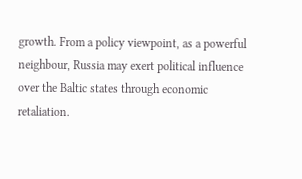growth. From a policy viewpoint, as a powerful neighbour, Russia may exert political influence over the Baltic states through economic retaliation.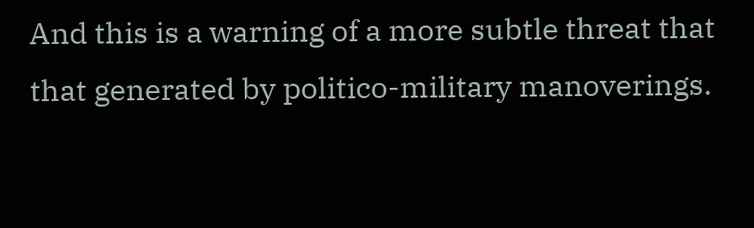And this is a warning of a more subtle threat that that generated by politico-military manoverings.